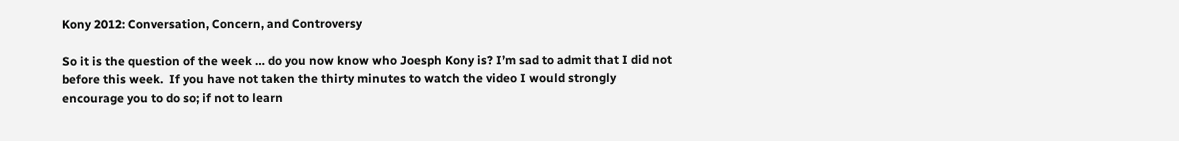Kony 2012: Conversation, Concern, and Controversy

So it is the question of the week … do you now know who Joesph Kony is? I’m sad to admit that I did not before this week.  If you have not taken the thirty minutes to watch the video I would strongly encourage you to do so; if not to learn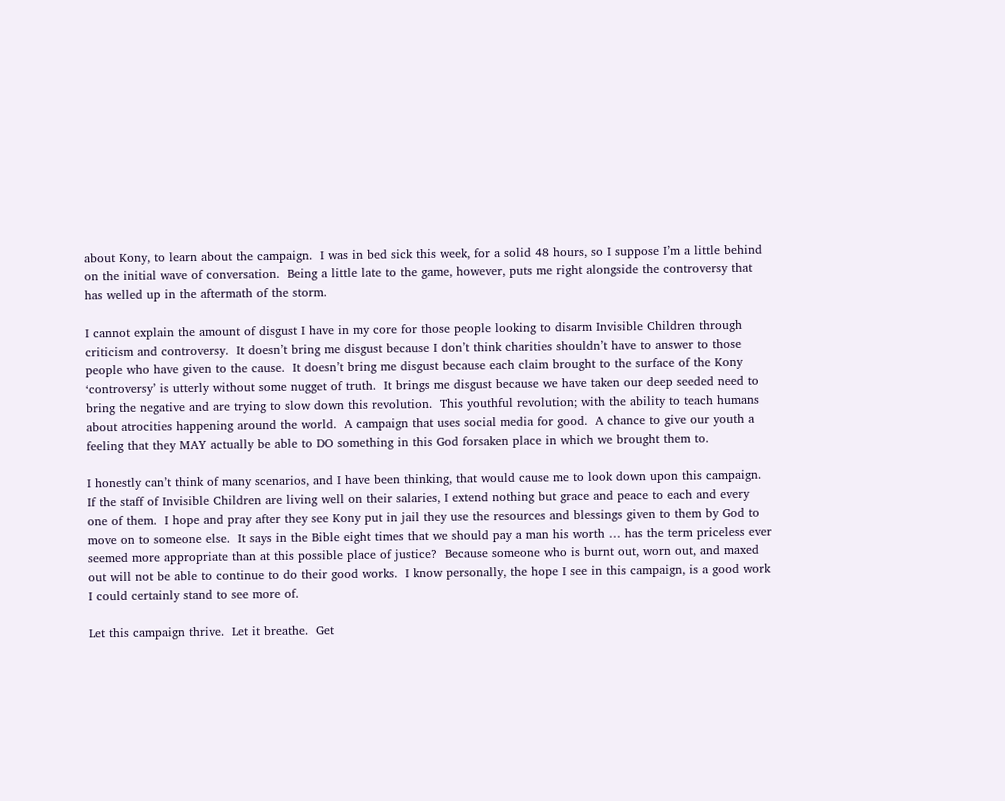about Kony, to learn about the campaign.  I was in bed sick this week, for a solid 48 hours, so I suppose I’m a little behind on the initial wave of conversation.  Being a little late to the game, however, puts me right alongside the controversy that has welled up in the aftermath of the storm.

I cannot explain the amount of disgust I have in my core for those people looking to disarm Invisible Children through criticism and controversy.  It doesn’t bring me disgust because I don’t think charities shouldn’t have to answer to those people who have given to the cause.  It doesn’t bring me disgust because each claim brought to the surface of the Kony ‘controversy’ is utterly without some nugget of truth.  It brings me disgust because we have taken our deep seeded need to bring the negative and are trying to slow down this revolution.  This youthful revolution; with the ability to teach humans about atrocities happening around the world.  A campaign that uses social media for good.  A chance to give our youth a feeling that they MAY actually be able to DO something in this God forsaken place in which we brought them to.

I honestly can’t think of many scenarios, and I have been thinking, that would cause me to look down upon this campaign.  If the staff of Invisible Children are living well on their salaries, I extend nothing but grace and peace to each and every one of them.  I hope and pray after they see Kony put in jail they use the resources and blessings given to them by God to move on to someone else.  It says in the Bible eight times that we should pay a man his worth … has the term priceless ever seemed more appropriate than at this possible place of justice?  Because someone who is burnt out, worn out, and maxed out will not be able to continue to do their good works.  I know personally, the hope I see in this campaign, is a good work I could certainly stand to see more of.

Let this campaign thrive.  Let it breathe.  Get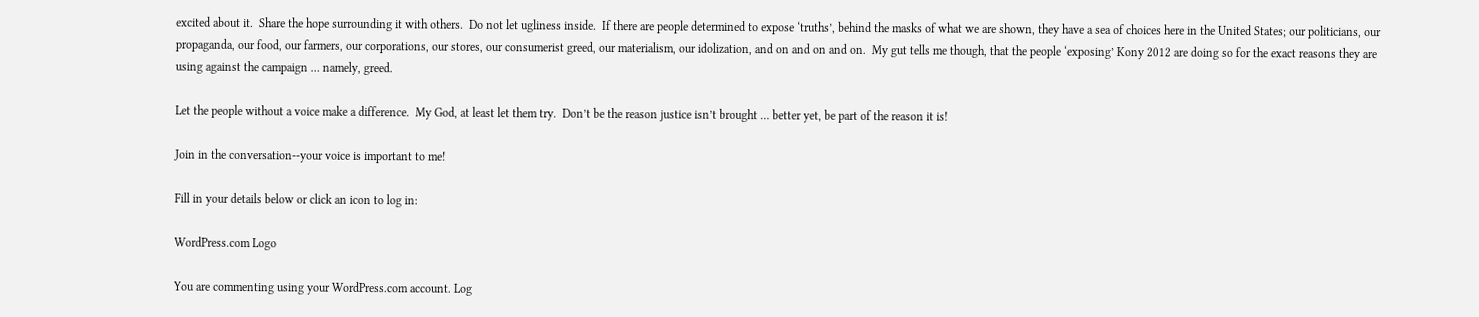excited about it.  Share the hope surrounding it with others.  Do not let ugliness inside.  If there are people determined to expose ‘truths’, behind the masks of what we are shown, they have a sea of choices here in the United States; our politicians, our propaganda, our food, our farmers, our corporations, our stores, our consumerist greed, our materialism, our idolization, and on and on and on.  My gut tells me though, that the people ‘exposing’ Kony 2012 are doing so for the exact reasons they are using against the campaign … namely, greed.

Let the people without a voice make a difference.  My God, at least let them try.  Don’t be the reason justice isn’t brought … better yet, be part of the reason it is!

Join in the conversation--your voice is important to me!

Fill in your details below or click an icon to log in:

WordPress.com Logo

You are commenting using your WordPress.com account. Log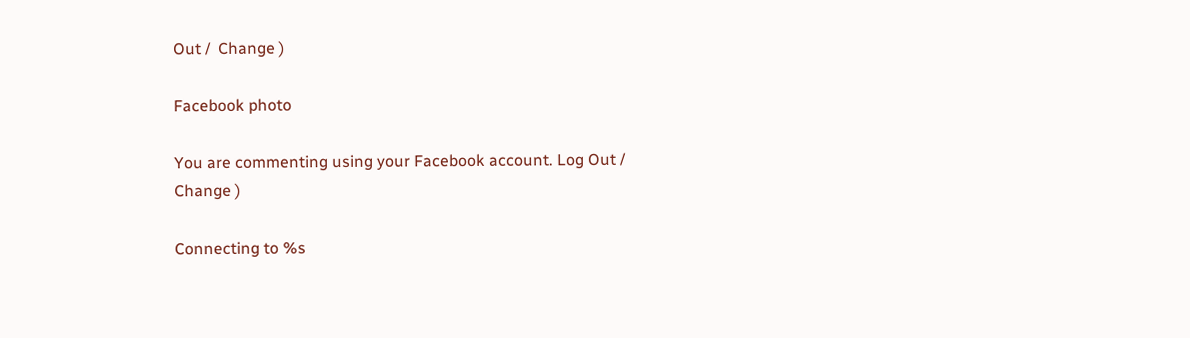Out /  Change )

Facebook photo

You are commenting using your Facebook account. Log Out /  Change )

Connecting to %s